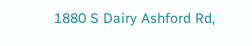1880 S Dairy Ashford Rd,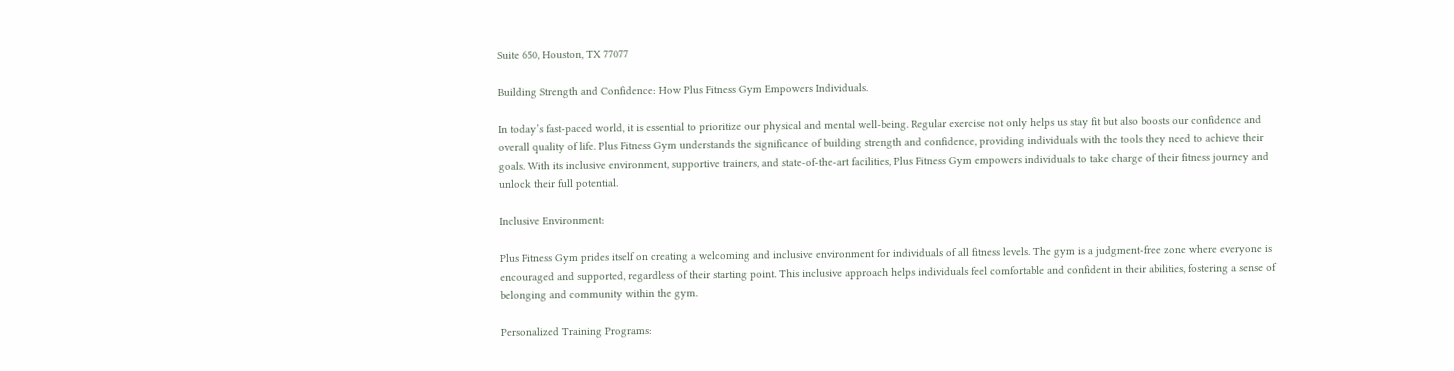Suite 650, Houston, TX 77077

Building Strength and Confidence: How Plus Fitness Gym Empowers Individuals.

In today’s fast-paced world, it is essential to prioritize our physical and mental well-being. Regular exercise not only helps us stay fit but also boosts our confidence and overall quality of life. Plus Fitness Gym understands the significance of building strength and confidence, providing individuals with the tools they need to achieve their goals. With its inclusive environment, supportive trainers, and state-of-the-art facilities, Plus Fitness Gym empowers individuals to take charge of their fitness journey and unlock their full potential.

Inclusive Environment:

Plus Fitness Gym prides itself on creating a welcoming and inclusive environment for individuals of all fitness levels. The gym is a judgment-free zone where everyone is encouraged and supported, regardless of their starting point. This inclusive approach helps individuals feel comfortable and confident in their abilities, fostering a sense of belonging and community within the gym.

Personalized Training Programs: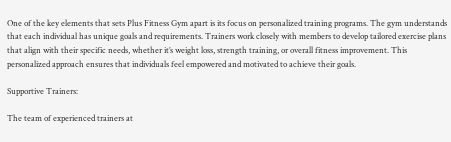One of the key elements that sets Plus Fitness Gym apart is its focus on personalized training programs. The gym understands that each individual has unique goals and requirements. Trainers work closely with members to develop tailored exercise plans that align with their specific needs, whether it’s weight loss, strength training, or overall fitness improvement. This personalized approach ensures that individuals feel empowered and motivated to achieve their goals.

Supportive Trainers:

The team of experienced trainers at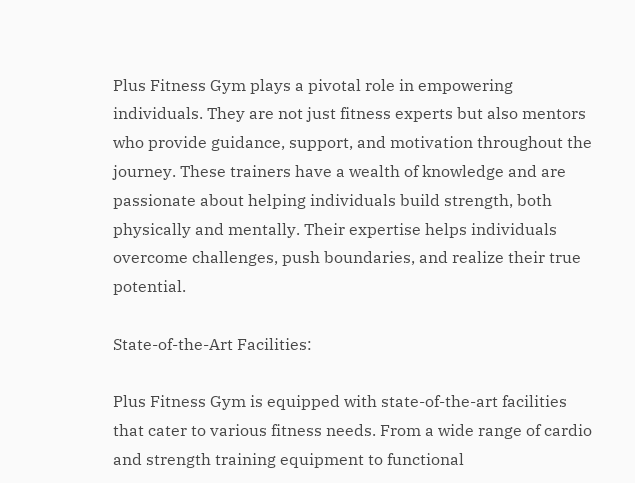Plus Fitness Gym plays a pivotal role in empowering individuals. They are not just fitness experts but also mentors who provide guidance, support, and motivation throughout the journey. These trainers have a wealth of knowledge and are passionate about helping individuals build strength, both physically and mentally. Their expertise helps individuals overcome challenges, push boundaries, and realize their true potential.

State-of-the-Art Facilities:

Plus Fitness Gym is equipped with state-of-the-art facilities that cater to various fitness needs. From a wide range of cardio and strength training equipment to functional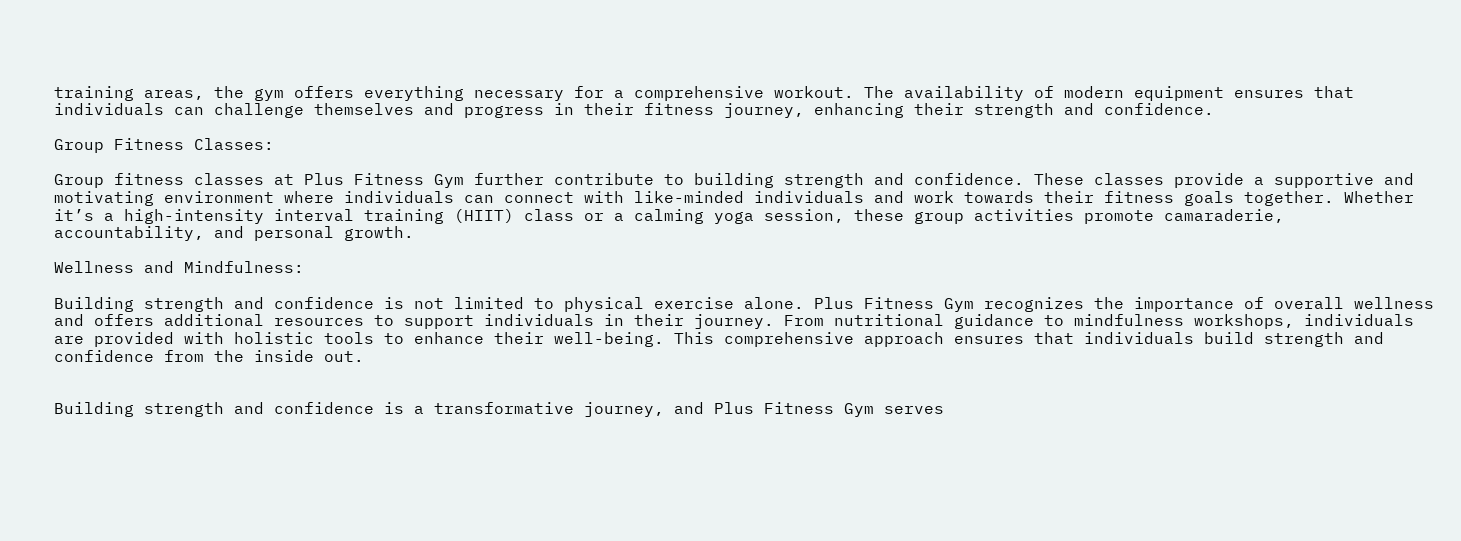training areas, the gym offers everything necessary for a comprehensive workout. The availability of modern equipment ensures that individuals can challenge themselves and progress in their fitness journey, enhancing their strength and confidence.

Group Fitness Classes:

Group fitness classes at Plus Fitness Gym further contribute to building strength and confidence. These classes provide a supportive and motivating environment where individuals can connect with like-minded individuals and work towards their fitness goals together. Whether it’s a high-intensity interval training (HIIT) class or a calming yoga session, these group activities promote camaraderie, accountability, and personal growth.

Wellness and Mindfulness:

Building strength and confidence is not limited to physical exercise alone. Plus Fitness Gym recognizes the importance of overall wellness and offers additional resources to support individuals in their journey. From nutritional guidance to mindfulness workshops, individuals are provided with holistic tools to enhance their well-being. This comprehensive approach ensures that individuals build strength and confidence from the inside out.


Building strength and confidence is a transformative journey, and Plus Fitness Gym serves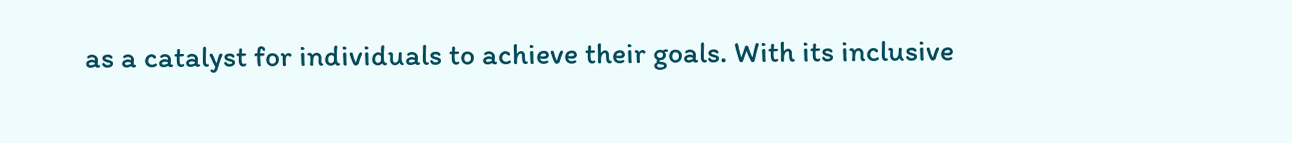as a catalyst for individuals to achieve their goals. With its inclusive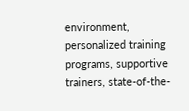environment, personalized training programs, supportive trainers, state-of-the-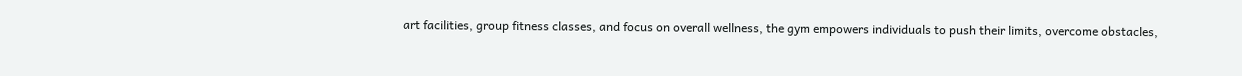art facilities, group fitness classes, and focus on overall wellness, the gym empowers individuals to push their limits, overcome obstacles,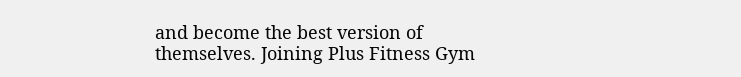and become the best version of themselves. Joining Plus Fitness Gym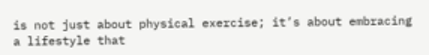is not just about physical exercise; it’s about embracing a lifestyle that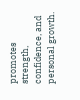promotes strength, confidence, and personal growth.